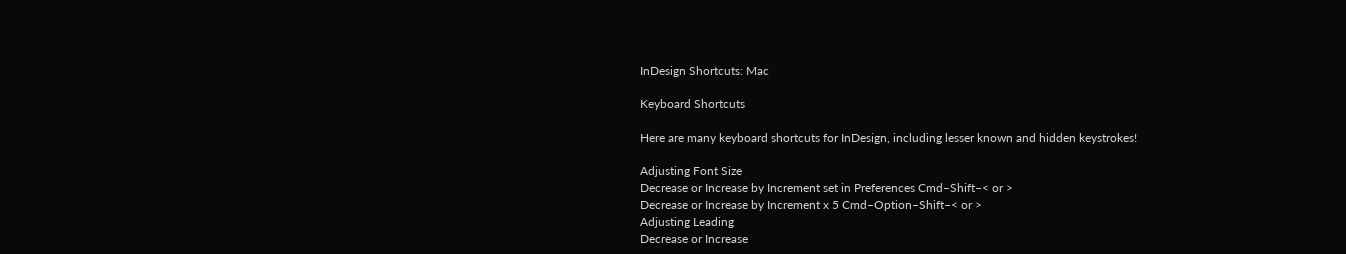InDesign Shortcuts: Mac

Keyboard Shortcuts

Here are many keyboard shortcuts for InDesign, including lesser known and hidden keystrokes!

Adjusting Font Size
Decrease or Increase by Increment set in Preferences Cmd–Shift–< or >
Decrease or Increase by Increment x 5 Cmd–Option–Shift–< or >
Adjusting Leading
Decrease or Increase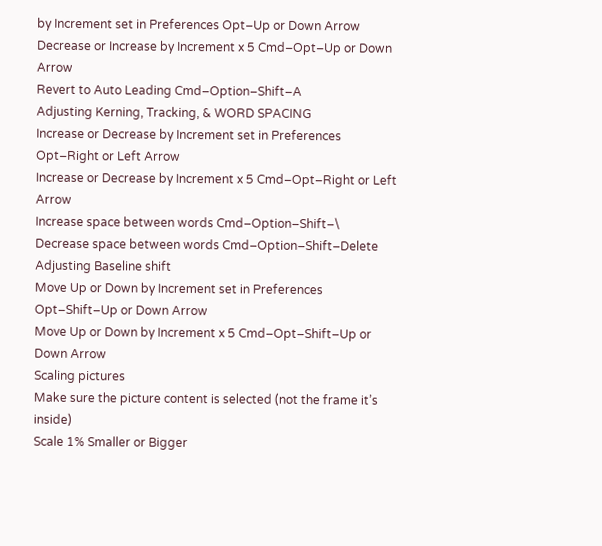by Increment set in Preferences Opt–Up or Down Arrow
Decrease or Increase by Increment x 5 Cmd–Opt–Up or Down Arrow
Revert to Auto Leading Cmd–Option–Shift–A
Adjusting Kerning, Tracking, & WORD SPACING
Increase or Decrease by Increment set in Preferences Opt–Right or Left Arrow
Increase or Decrease by Increment x 5 Cmd–Opt–Right or Left Arrow
Increase space between words Cmd–Option–Shift–\
Decrease space between words Cmd–Option–Shift–Delete
Adjusting Baseline shift
Move Up or Down by Increment set in Preferences Opt–Shift–Up or Down Arrow
Move Up or Down by Increment x 5 Cmd–Opt–Shift–Up or Down Arrow
Scaling pictures
Make sure the picture content is selected (not the frame it’s inside)
Scale 1% Smaller or Bigger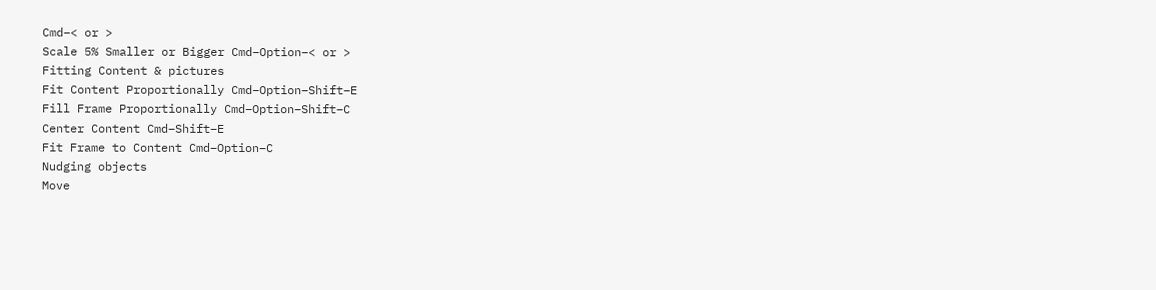Cmd–< or >
Scale 5% Smaller or Bigger Cmd–Option–< or >
Fitting Content & pictures
Fit Content Proportionally Cmd–Option–Shift–E
Fill Frame Proportionally Cmd–Option–Shift–C
Center Content Cmd–Shift–E
Fit Frame to Content Cmd–Option–C
Nudging objects
Move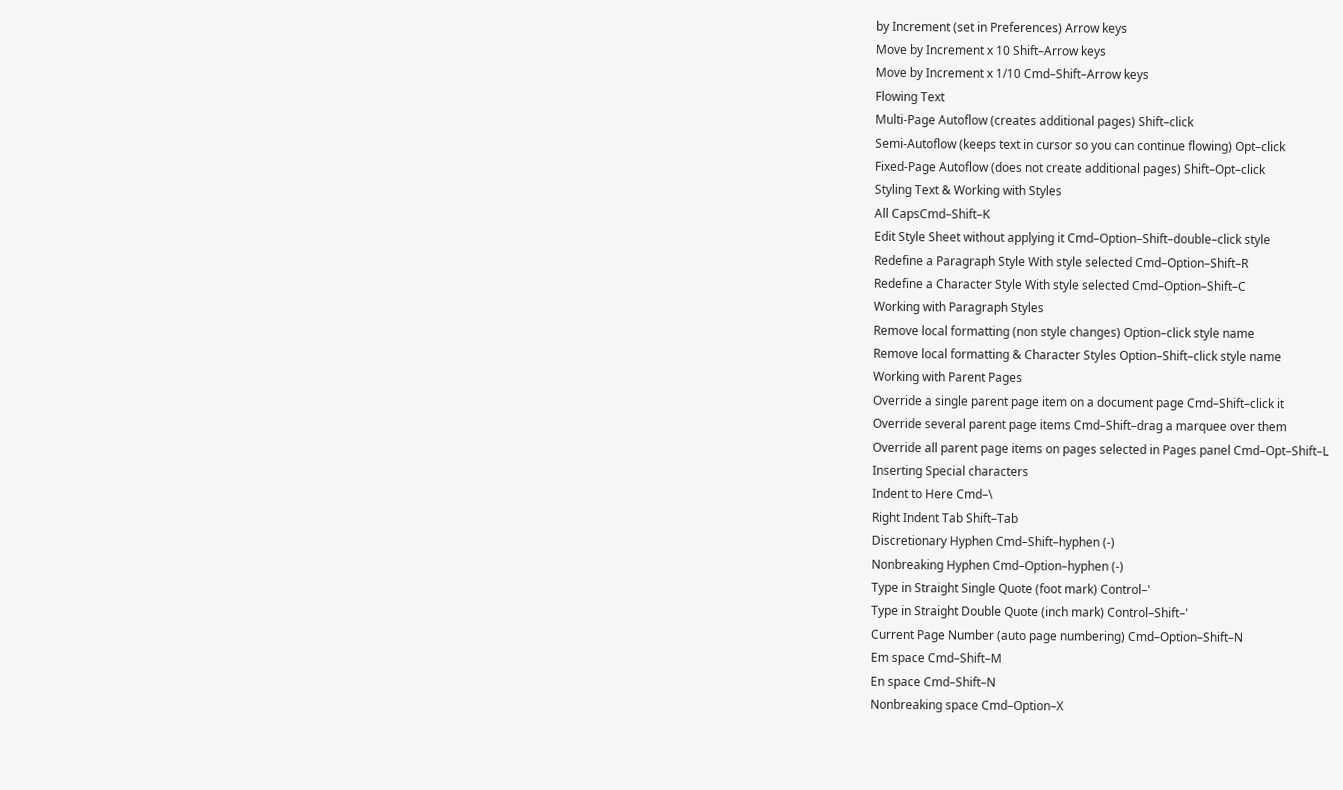by Increment (set in Preferences) Arrow keys
Move by Increment x 10 Shift–Arrow keys
Move by Increment x 1/10 Cmd–Shift–Arrow keys
Flowing Text
Multi-Page Autoflow (creates additional pages) Shift–click
Semi-Autoflow (keeps text in cursor so you can continue flowing) Opt–click
Fixed-Page Autoflow (does not create additional pages) Shift–Opt–click
Styling Text & Working with Styles
All CapsCmd–Shift–K
Edit Style Sheet without applying it Cmd–Option–Shift–double–click style
Redefine a Paragraph Style With style selected Cmd–Option–Shift–R
Redefine a Character Style With style selected Cmd–Option–Shift–C
Working with Paragraph Styles
Remove local formatting (non style changes) Option–click style name
Remove local formatting & Character Styles Option–Shift–click style name
Working with Parent Pages
Override a single parent page item on a document page Cmd–Shift–click it
Override several parent page items Cmd–Shift–drag a marquee over them
Override all parent page items on pages selected in Pages panel Cmd–Opt–Shift–L
Inserting Special characters
Indent to Here Cmd–\
Right Indent Tab Shift–Tab
Discretionary Hyphen Cmd–Shift–hyphen (-)
Nonbreaking Hyphen Cmd–Option–hyphen (-)
Type in Straight Single Quote (foot mark) Control–'
Type in Straight Double Quote (inch mark) Control–Shift–'
Current Page Number (auto page numbering) Cmd–Option–Shift–N
Em space Cmd–Shift–M
En space Cmd–Shift–N
Nonbreaking space Cmd–Option–X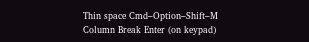Thin space Cmd–Option–Shift–M
Column Break Enter (on keypad)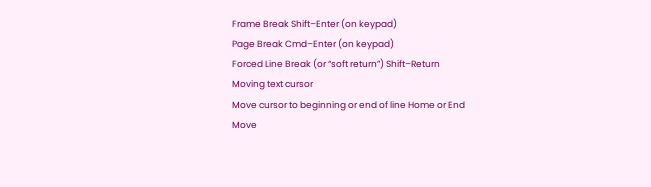Frame Break Shift–Enter (on keypad)
Page Break Cmd–Enter (on keypad)
Forced Line Break (or “soft return”) Shift–Return
Moving text cursor
Move cursor to beginning or end of line Home or End
Move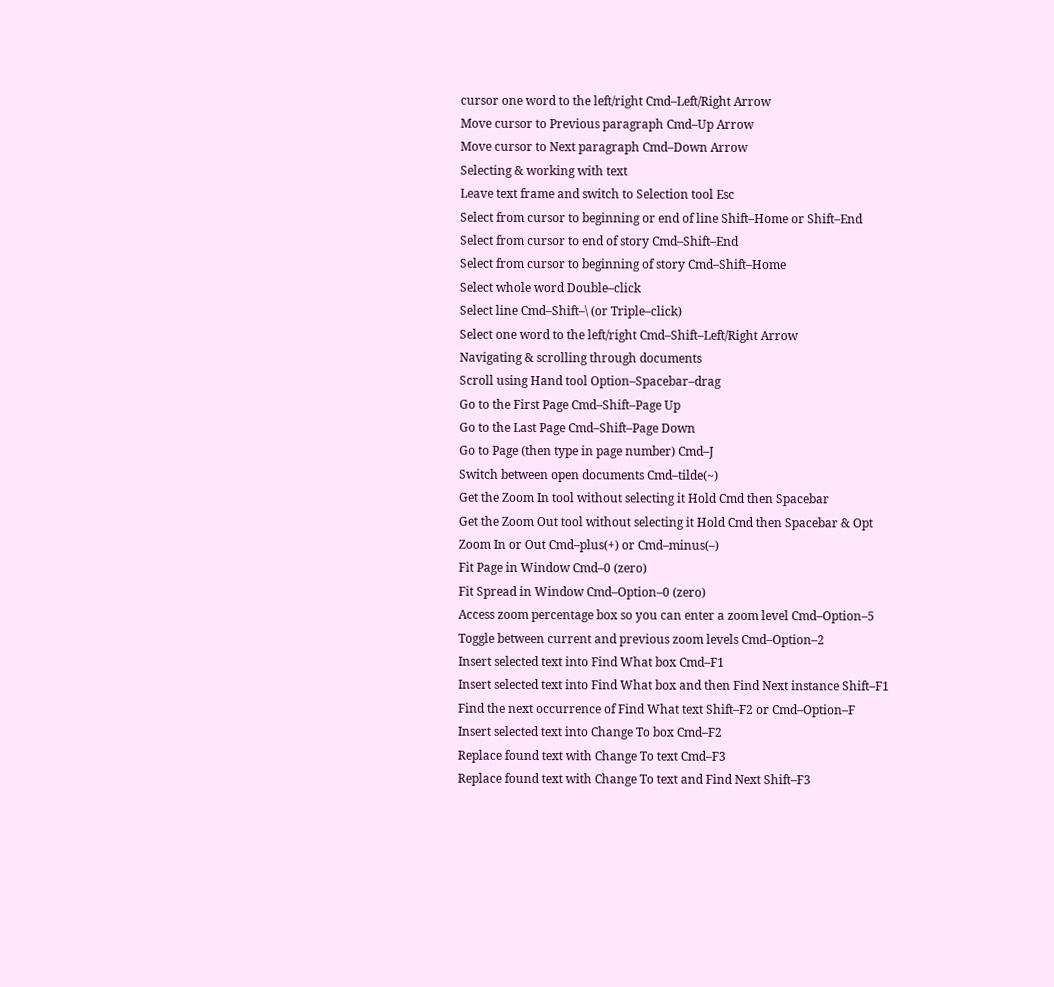cursor one word to the left/right Cmd–Left/Right Arrow
Move cursor to Previous paragraph Cmd–Up Arrow
Move cursor to Next paragraph Cmd–Down Arrow
Selecting & working with text
Leave text frame and switch to Selection tool Esc
Select from cursor to beginning or end of line Shift–Home or Shift–End
Select from cursor to end of story Cmd–Shift–End
Select from cursor to beginning of story Cmd–Shift–Home
Select whole word Double–click
Select line Cmd–Shift–\ (or Triple–click)
Select one word to the left/right Cmd–Shift–Left/Right Arrow
Navigating & scrolling through documents
Scroll using Hand tool Option–Spacebar–drag
Go to the First Page Cmd–Shift–Page Up
Go to the Last Page Cmd–Shift–Page Down
Go to Page (then type in page number) Cmd–J
Switch between open documents Cmd–tilde(~)
Get the Zoom In tool without selecting it Hold Cmd then Spacebar
Get the Zoom Out tool without selecting it Hold Cmd then Spacebar & Opt
Zoom In or Out Cmd–plus(+) or Cmd–minus(–)
Fit Page in Window Cmd–0 (zero)
Fit Spread in Window Cmd–Option–0 (zero)
Access zoom percentage box so you can enter a zoom level Cmd–Option–5
Toggle between current and previous zoom levels Cmd–Option–2
Insert selected text into Find What box Cmd–F1
Insert selected text into Find What box and then Find Next instance Shift–F1
Find the next occurrence of Find What text Shift–F2 or Cmd–Option–F
Insert selected text into Change To box Cmd–F2
Replace found text with Change To text Cmd–F3
Replace found text with Change To text and Find Next Shift–F3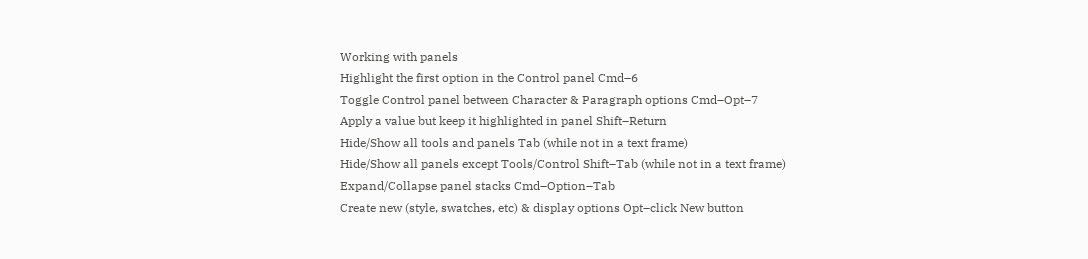Working with panels
Highlight the first option in the Control panel Cmd–6
Toggle Control panel between Character & Paragraph options Cmd–Opt–7
Apply a value but keep it highlighted in panel Shift–Return
Hide/Show all tools and panels Tab (while not in a text frame)
Hide/Show all panels except Tools/Control Shift–Tab (while not in a text frame)
Expand/Collapse panel stacks Cmd–Option–Tab
Create new (style, swatches, etc) & display options Opt–click New button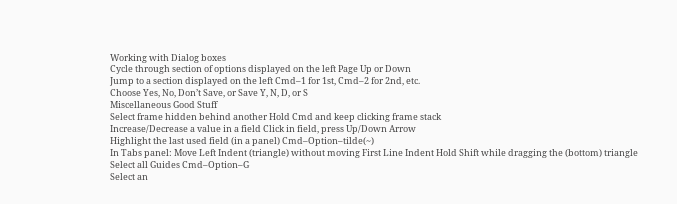Working with Dialog boxes
Cycle through section of options displayed on the left Page Up or Down
Jump to a section displayed on the left Cmd–1 for 1st, Cmd–2 for 2nd, etc.
Choose Yes, No, Don’t Save, or Save Y, N, D, or S
Miscellaneous Good Stuff
Select frame hidden behind another Hold Cmd and keep clicking frame stack
Increase/Decrease a value in a field Click in field, press Up/Down Arrow
Highlight the last used field (in a panel) Cmd–Option–tilde(~)
In Tabs panel: Move Left Indent (triangle) without moving First Line Indent Hold Shift while dragging the (bottom) triangle
Select all Guides Cmd–Option–G
Select an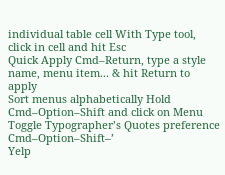individual table cell With Type tool, click in cell and hit Esc
Quick Apply Cmd–Return, type a style name, menu item... & hit Return to apply
Sort menus alphabetically Hold Cmd–Option–Shift and click on Menu
Toggle Typographer’s Quotes preference Cmd–Option–Shift–’
Yelp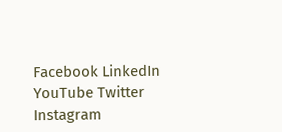Facebook LinkedIn YouTube Twitter Instagram